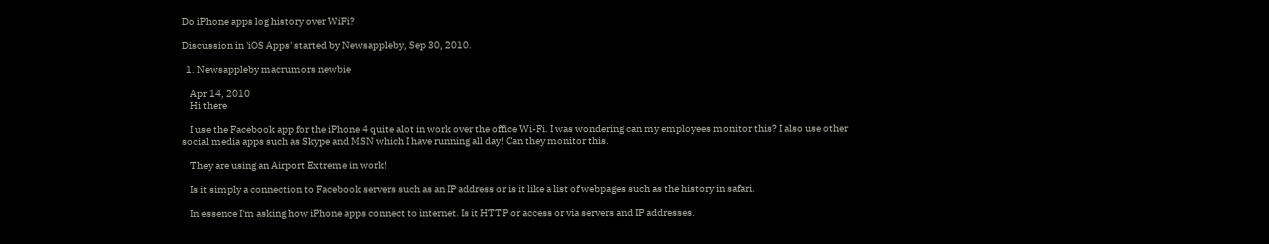Do iPhone apps log history over WiFi?

Discussion in 'iOS Apps' started by Newsappleby, Sep 30, 2010.

  1. Newsappleby macrumors newbie

    Apr 14, 2010
    Hi there

    I use the Facebook app for the iPhone 4 quite alot in work over the office Wi-Fi. I was wondering can my employees monitor this? I also use other social media apps such as Skype and MSN which I have running all day! Can they monitor this.

    They are using an Airport Extreme in work!

    Is it simply a connection to Facebook servers such as an IP address or is it like a list of webpages such as the history in safari.

    In essence I'm asking how iPhone apps connect to internet. Is it HTTP or access or via servers and IP addresses.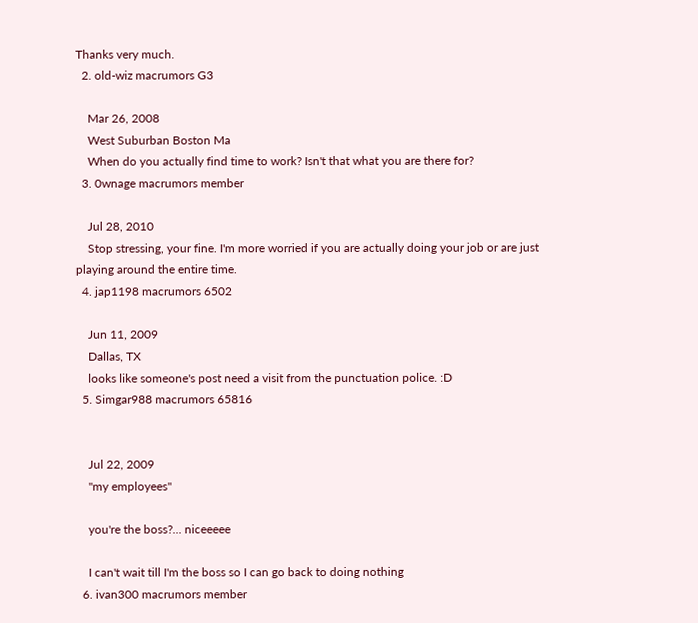Thanks very much.
  2. old-wiz macrumors G3

    Mar 26, 2008
    West Suburban Boston Ma
    When do you actually find time to work? Isn't that what you are there for?
  3. 0wnage macrumors member

    Jul 28, 2010
    Stop stressing, your fine. I'm more worried if you are actually doing your job or are just playing around the entire time.
  4. jap1198 macrumors 6502

    Jun 11, 2009
    Dallas, TX
    looks like someone's post need a visit from the punctuation police. :D
  5. Simgar988 macrumors 65816


    Jul 22, 2009
    "my employees"

    you're the boss?... niceeeee

    I can't wait till I'm the boss so I can go back to doing nothing
  6. ivan300 macrumors member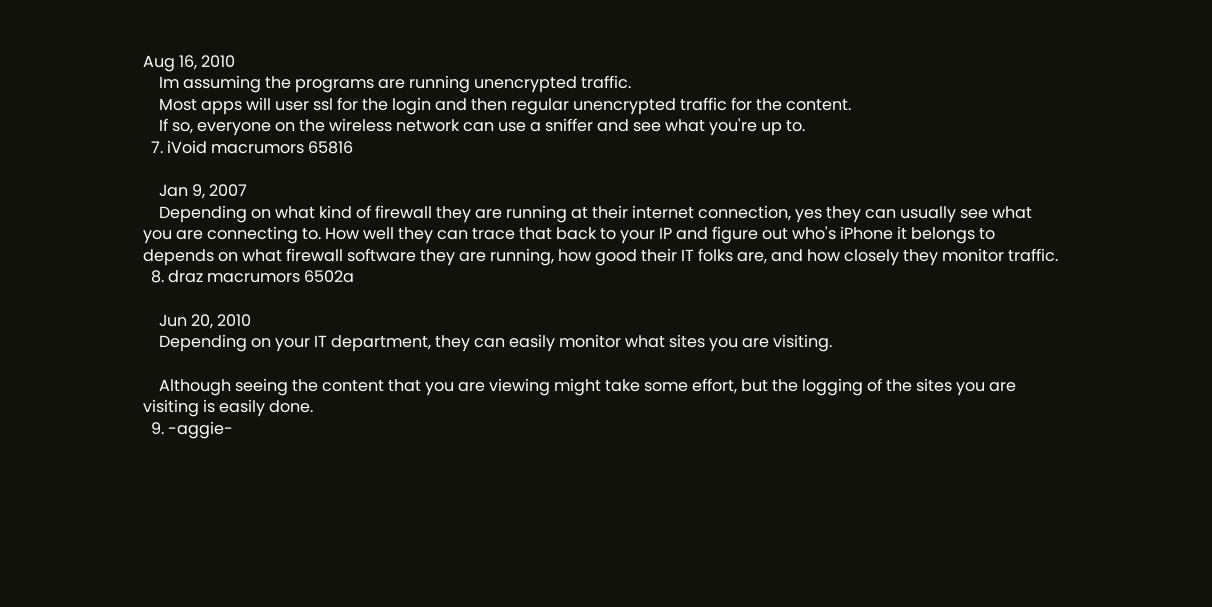Aug 16, 2010
    Im assuming the programs are running unencrypted traffic.
    Most apps will user ssl for the login and then regular unencrypted traffic for the content.
    If so, everyone on the wireless network can use a sniffer and see what you're up to.
  7. iVoid macrumors 65816

    Jan 9, 2007
    Depending on what kind of firewall they are running at their internet connection, yes they can usually see what you are connecting to. How well they can trace that back to your IP and figure out who's iPhone it belongs to depends on what firewall software they are running, how good their IT folks are, and how closely they monitor traffic.
  8. draz macrumors 6502a

    Jun 20, 2010
    Depending on your IT department, they can easily monitor what sites you are visiting.

    Although seeing the content that you are viewing might take some effort, but the logging of the sites you are visiting is easily done.
  9. -aggie-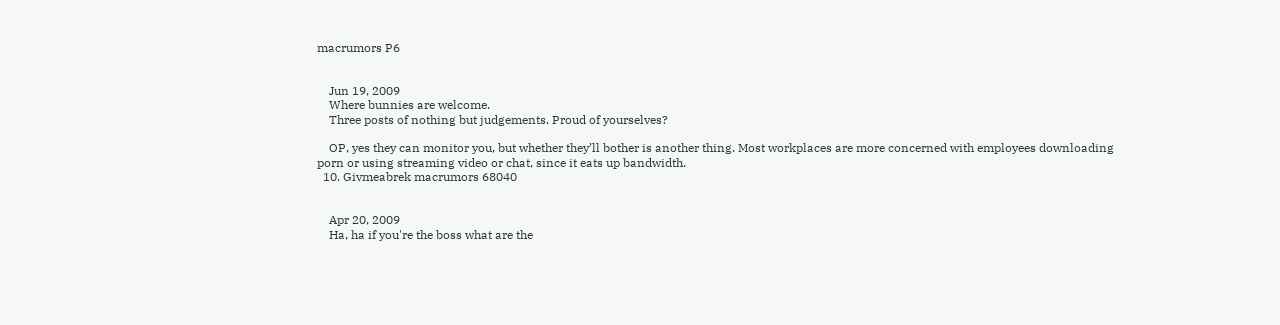macrumors P6


    Jun 19, 2009
    Where bunnies are welcome.
    Three posts of nothing but judgements. Proud of yourselves?

    OP, yes they can monitor you, but whether they’ll bother is another thing. Most workplaces are more concerned with employees downloading porn or using streaming video or chat, since it eats up bandwidth.
  10. Givmeabrek macrumors 68040


    Apr 20, 2009
    Ha, ha if you're the boss what are the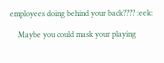employees doing behind your back???? :eek:

    Maybe you could mask your playing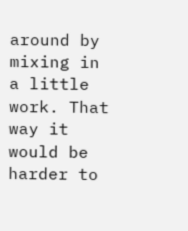around by mixing in a little work. That way it would be harder to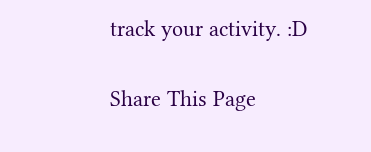track your activity. :D

Share This Page